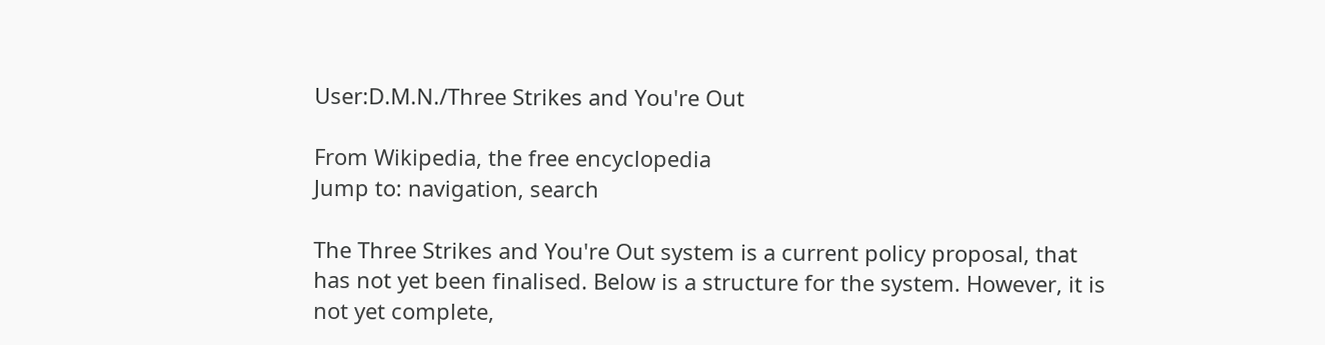User:D.M.N./Three Strikes and You're Out

From Wikipedia, the free encyclopedia
Jump to: navigation, search

The Three Strikes and You're Out system is a current policy proposal, that has not yet been finalised. Below is a structure for the system. However, it is not yet complete,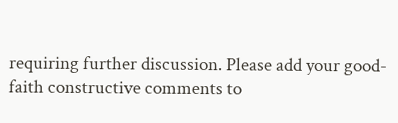requiring further discussion. Please add your good-faith constructive comments to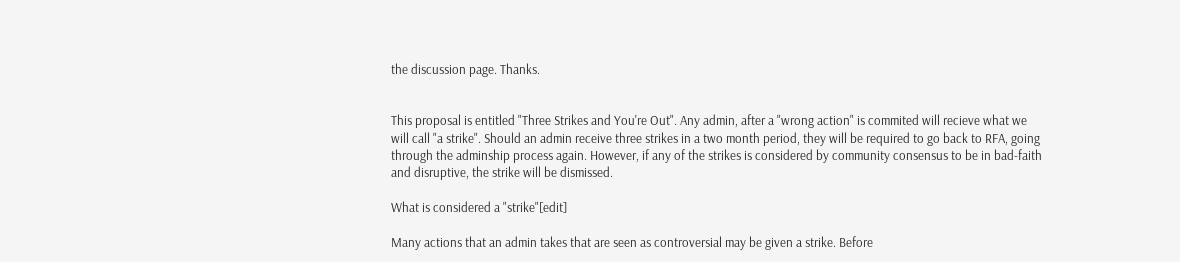the discussion page. Thanks.


This proposal is entitled "Three Strikes and You're Out". Any admin, after a "wrong action" is commited will recieve what we will call "a strike". Should an admin receive three strikes in a two month period, they will be required to go back to RFA, going through the adminship process again. However, if any of the strikes is considered by community consensus to be in bad-faith and disruptive, the strike will be dismissed.

What is considered a "strike"[edit]

Many actions that an admin takes that are seen as controversial may be given a strike. Before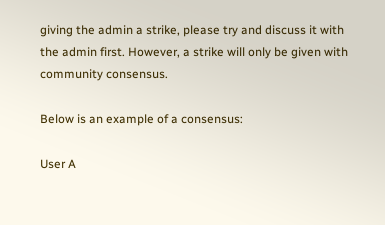giving the admin a strike, please try and discuss it with the admin first. However, a strike will only be given with community consensus.

Below is an example of a consensus:

User A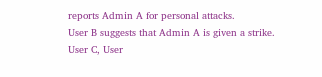reports Admin A for personal attacks.
User B suggests that Admin A is given a strike.
User C, User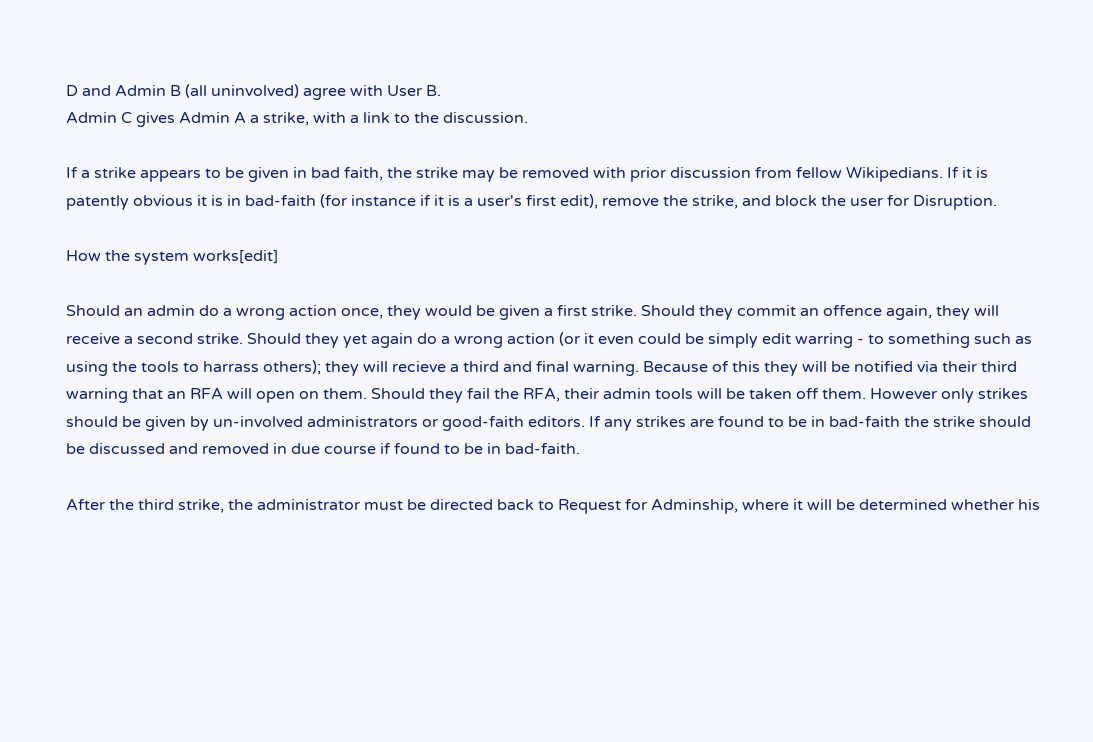D and Admin B (all uninvolved) agree with User B.
Admin C gives Admin A a strike, with a link to the discussion.

If a strike appears to be given in bad faith, the strike may be removed with prior discussion from fellow Wikipedians. If it is patently obvious it is in bad-faith (for instance if it is a user's first edit), remove the strike, and block the user for Disruption.

How the system works[edit]

Should an admin do a wrong action once, they would be given a first strike. Should they commit an offence again, they will receive a second strike. Should they yet again do a wrong action (or it even could be simply edit warring - to something such as using the tools to harrass others); they will recieve a third and final warning. Because of this they will be notified via their third warning that an RFA will open on them. Should they fail the RFA, their admin tools will be taken off them. However only strikes should be given by un-involved administrators or good-faith editors. If any strikes are found to be in bad-faith the strike should be discussed and removed in due course if found to be in bad-faith.

After the third strike, the administrator must be directed back to Request for Adminship, where it will be determined whether his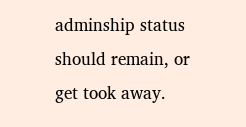adminship status should remain, or get took away.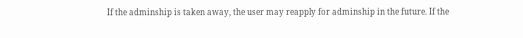If the adminship is taken away, the user may reapply for adminship in the future. If the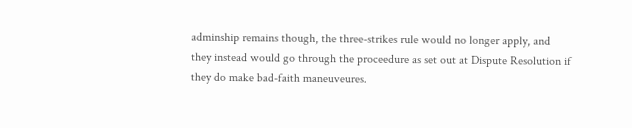adminship remains though, the three-strikes rule would no longer apply, and they instead would go through the proceedure as set out at Dispute Resolution if they do make bad-faith maneuveures.